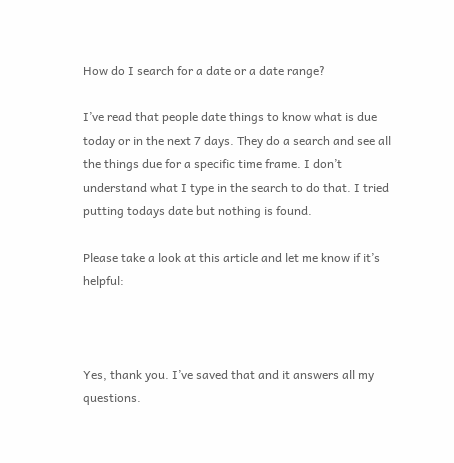How do I search for a date or a date range?

I’ve read that people date things to know what is due today or in the next 7 days. They do a search and see all the things due for a specific time frame. I don’t understand what I type in the search to do that. I tried putting todays date but nothing is found.

Please take a look at this article and let me know if it’s helpful:



Yes, thank you. I’ve saved that and it answers all my questions.